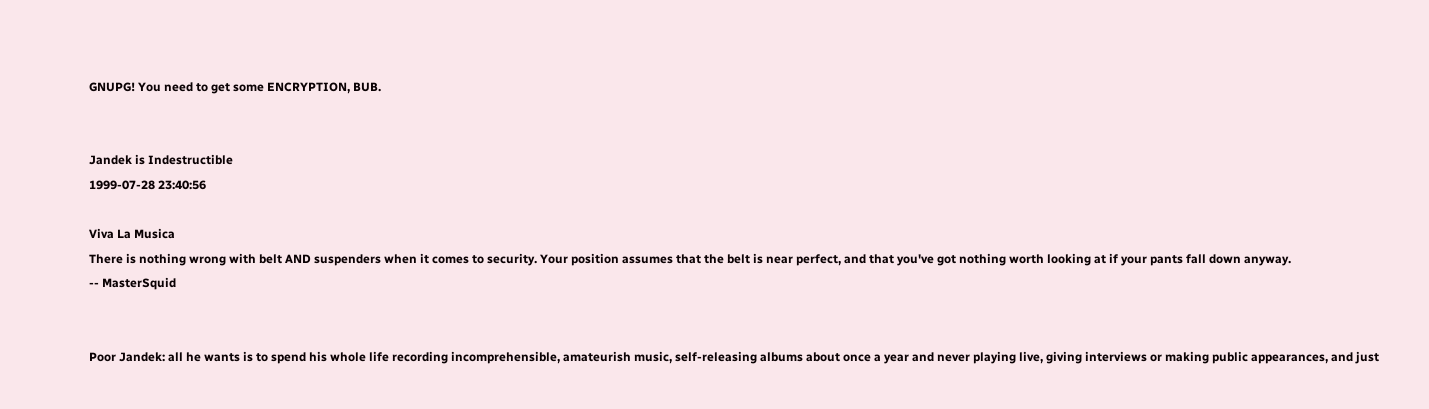GNUPG! You need to get some ENCRYPTION, BUB.


Jandek is Indestructible
1999-07-28 23:40:56

Viva La Musica
There is nothing wrong with belt AND suspenders when it comes to security. Your position assumes that the belt is near perfect, and that you've got nothing worth looking at if your pants fall down anyway.
-- MasterSquid


Poor Jandek: all he wants is to spend his whole life recording incomprehensible, amateurish music, self-releasing albums about once a year and never playing live, giving interviews or making public appearances, and just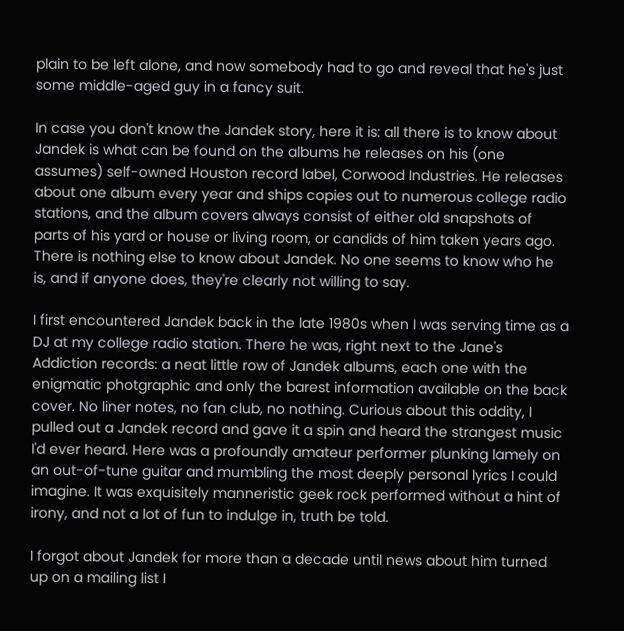plain to be left alone, and now somebody had to go and reveal that he's just some middle-aged guy in a fancy suit.

In case you don't know the Jandek story, here it is: all there is to know about Jandek is what can be found on the albums he releases on his (one assumes) self-owned Houston record label, Corwood Industries. He releases about one album every year and ships copies out to numerous college radio stations, and the album covers always consist of either old snapshots of parts of his yard or house or living room, or candids of him taken years ago. There is nothing else to know about Jandek. No one seems to know who he is, and if anyone does, they're clearly not willing to say.

I first encountered Jandek back in the late 1980s when I was serving time as a DJ at my college radio station. There he was, right next to the Jane's Addiction records: a neat little row of Jandek albums, each one with the enigmatic photgraphic and only the barest information available on the back cover. No liner notes, no fan club, no nothing. Curious about this oddity, I pulled out a Jandek record and gave it a spin and heard the strangest music I'd ever heard. Here was a profoundly amateur performer plunking lamely on an out-of-tune guitar and mumbling the most deeply personal lyrics I could imagine. It was exquisitely manneristic geek rock performed without a hint of irony, and not a lot of fun to indulge in, truth be told.

I forgot about Jandek for more than a decade until news about him turned up on a mailing list I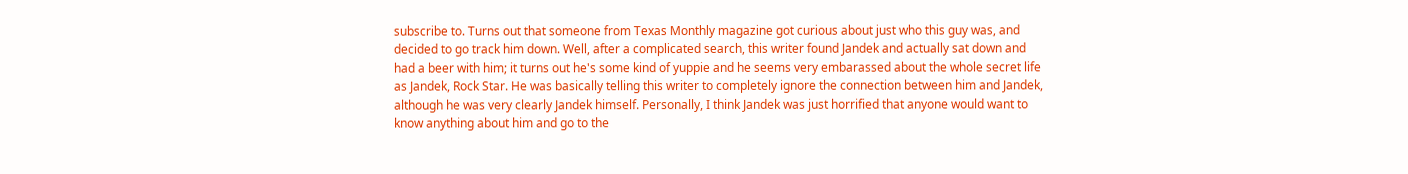subscribe to. Turns out that someone from Texas Monthly magazine got curious about just who this guy was, and decided to go track him down. Well, after a complicated search, this writer found Jandek and actually sat down and had a beer with him; it turns out he's some kind of yuppie and he seems very embarassed about the whole secret life as Jandek, Rock Star. He was basically telling this writer to completely ignore the connection between him and Jandek, although he was very clearly Jandek himself. Personally, I think Jandek was just horrified that anyone would want to know anything about him and go to the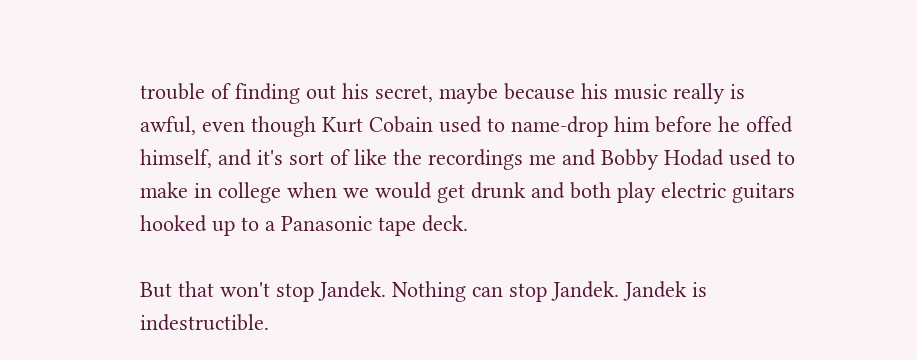trouble of finding out his secret, maybe because his music really is awful, even though Kurt Cobain used to name-drop him before he offed himself, and it's sort of like the recordings me and Bobby Hodad used to make in college when we would get drunk and both play electric guitars hooked up to a Panasonic tape deck.

But that won't stop Jandek. Nothing can stop Jandek. Jandek is indestructible.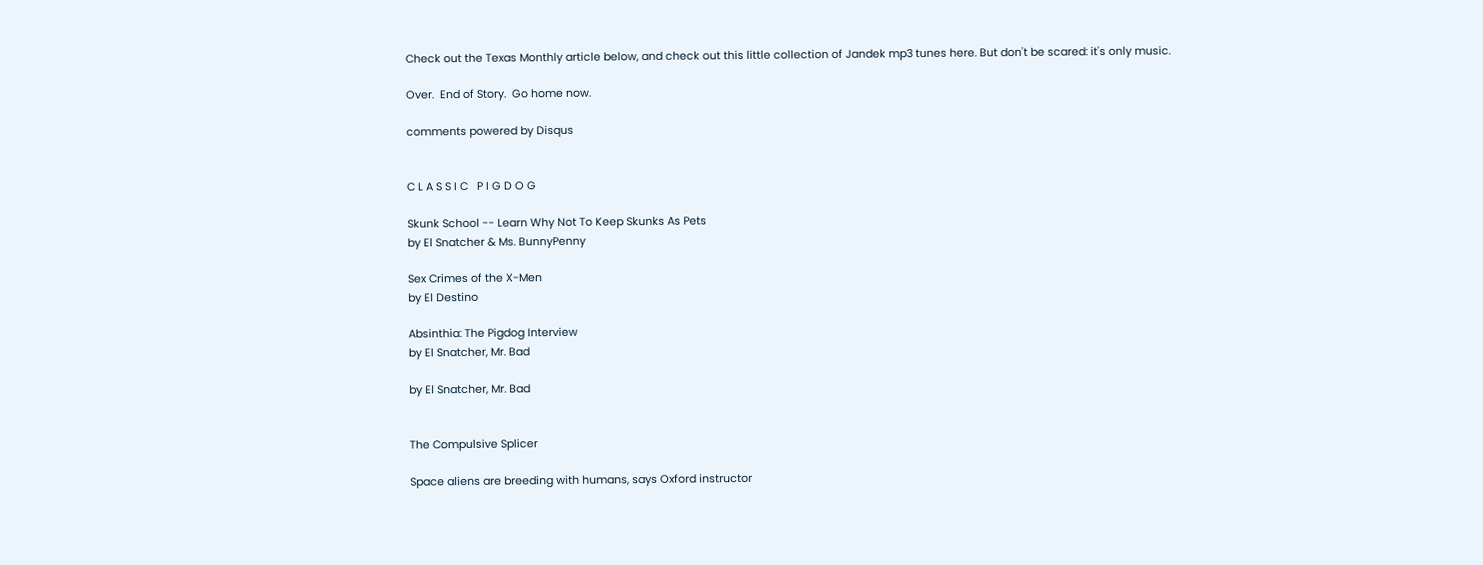Check out the Texas Monthly article below, and check out this little collection of Jandek mp3 tunes here. But don't be scared: it's only music.

Over.  End of Story.  Go home now.

comments powered by Disqus


C L A S S I C   P I G D O G

Skunk School -- Learn Why Not To Keep Skunks As Pets
by El Snatcher & Ms. BunnyPenny

Sex Crimes of the X-Men
by El Destino

Absinthia: The Pigdog Interview
by El Snatcher, Mr. Bad

by El Snatcher, Mr. Bad


The Compulsive Splicer

Space aliens are breeding with humans, says Oxford instructor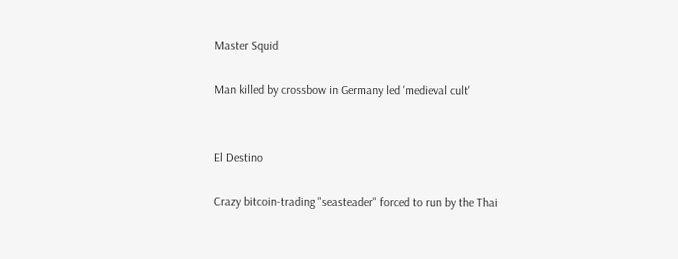Master Squid

Man killed by crossbow in Germany led 'medieval cult'


El Destino

Crazy bitcoin-trading "seasteader" forced to run by the Thai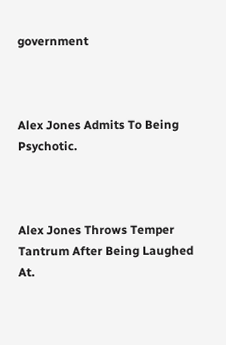government



Alex Jones Admits To Being Psychotic.



Alex Jones Throws Temper Tantrum After Being Laughed At.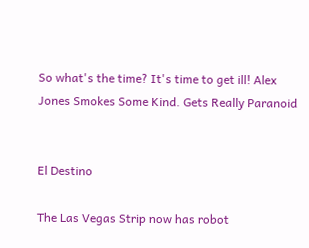So what's the time? It's time to get ill! Alex Jones Smokes Some Kind. Gets Really Paranoid


El Destino

The Las Vegas Strip now has robot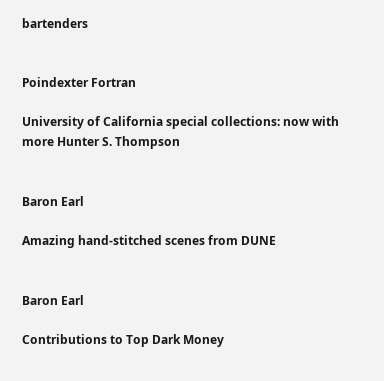bartenders


Poindexter Fortran

University of California special collections: now with more Hunter S. Thompson


Baron Earl

Amazing hand-stitched scenes from DUNE


Baron Earl

Contributions to Top Dark Money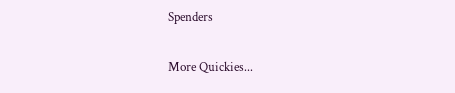Spenders

More Quickies...